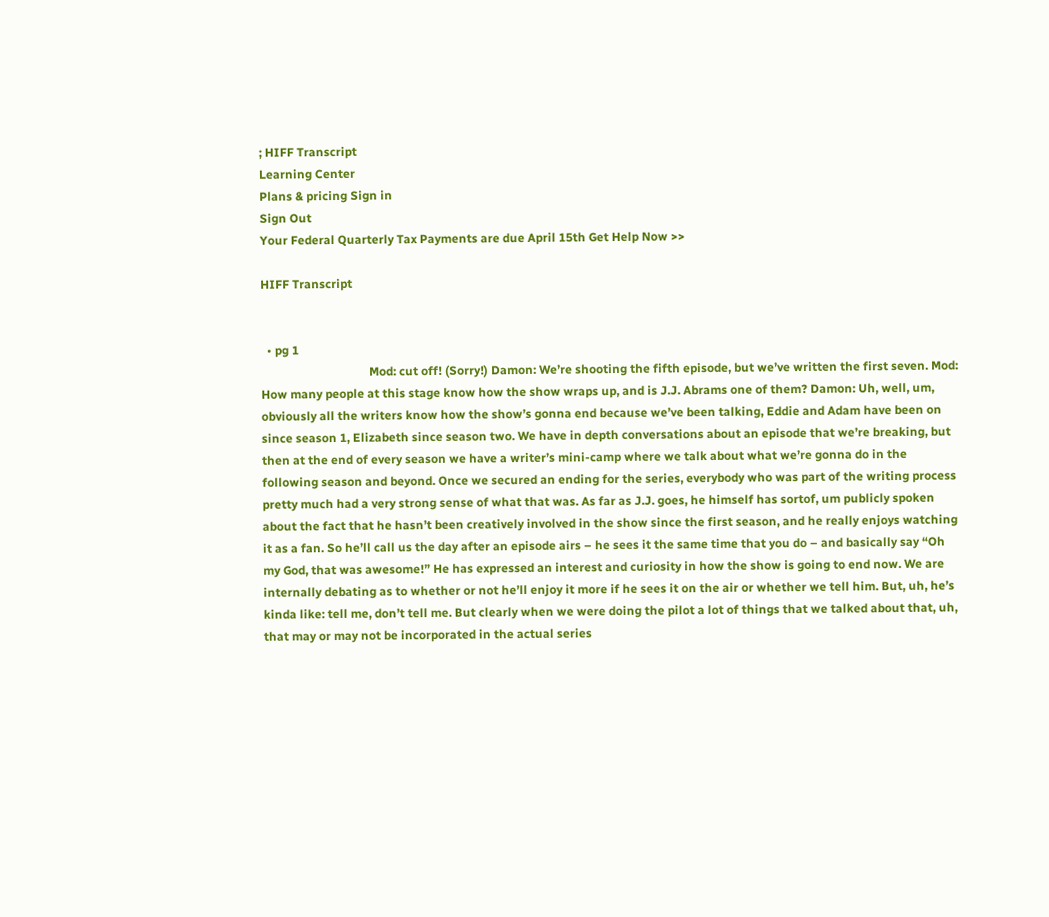; HIFF Transcript
Learning Center
Plans & pricing Sign in
Sign Out
Your Federal Quarterly Tax Payments are due April 15th Get Help Now >>

HIFF Transcript


  • pg 1
                                    Mod: cut off! (Sorry!) Damon: We’re shooting the fifth episode, but we’ve written the first seven. Mod: How many people at this stage know how the show wraps up, and is J.J. Abrams one of them? Damon: Uh, well, um, obviously all the writers know how the show’s gonna end because we’ve been talking, Eddie and Adam have been on since season 1, Elizabeth since season two. We have in depth conversations about an episode that we’re breaking, but then at the end of every season we have a writer’s mini-camp where we talk about what we’re gonna do in the following season and beyond. Once we secured an ending for the series, everybody who was part of the writing process pretty much had a very strong sense of what that was. As far as J.J. goes, he himself has sortof, um publicly spoken about the fact that he hasn’t been creatively involved in the show since the first season, and he really enjoys watching it as a fan. So he’ll call us the day after an episode airs – he sees it the same time that you do – and basically say “Oh my God, that was awesome!” He has expressed an interest and curiosity in how the show is going to end now. We are internally debating as to whether or not he’ll enjoy it more if he sees it on the air or whether we tell him. But, uh, he’s kinda like: tell me, don’t tell me. But clearly when we were doing the pilot a lot of things that we talked about that, uh, that may or may not be incorporated in the actual series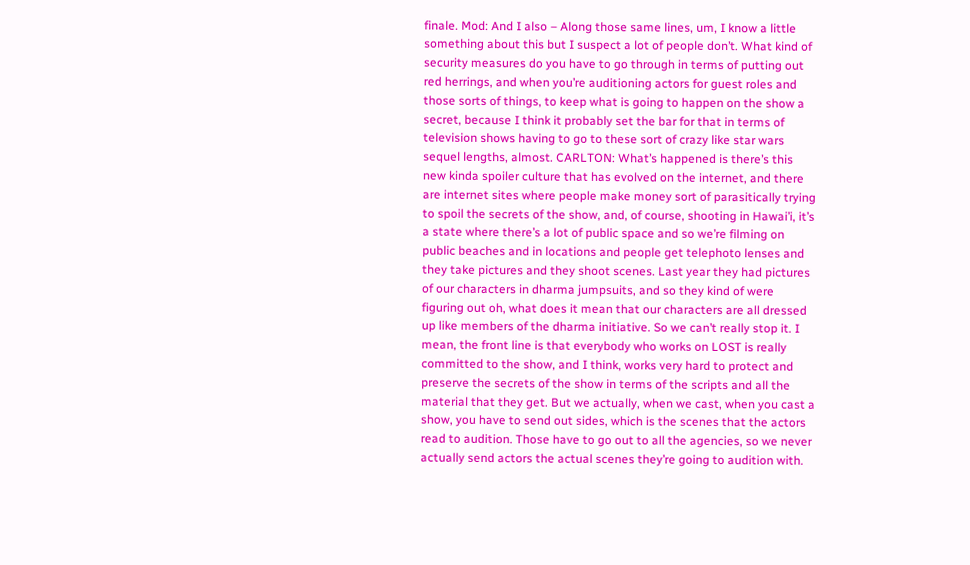finale. Mod: And I also – Along those same lines, um, I know a little something about this but I suspect a lot of people don’t. What kind of security measures do you have to go through in terms of putting out red herrings, and when you’re auditioning actors for guest roles and those sorts of things, to keep what is going to happen on the show a secret, because I think it probably set the bar for that in terms of television shows having to go to these sort of crazy like star wars sequel lengths, almost. CARLTON: What’s happened is there’s this new kinda spoiler culture that has evolved on the internet, and there are internet sites where people make money sort of parasitically trying to spoil the secrets of the show, and, of course, shooting in Hawai’i, it’s a state where there’s a lot of public space and so we’re filming on public beaches and in locations and people get telephoto lenses and they take pictures and they shoot scenes. Last year they had pictures of our characters in dharma jumpsuits, and so they kind of were figuring out oh, what does it mean that our characters are all dressed up like members of the dharma initiative. So we can’t really stop it. I mean, the front line is that everybody who works on LOST is really committed to the show, and I think, works very hard to protect and preserve the secrets of the show in terms of the scripts and all the material that they get. But we actually, when we cast, when you cast a show, you have to send out sides, which is the scenes that the actors read to audition. Those have to go out to all the agencies, so we never actually send actors the actual scenes they’re going to audition with.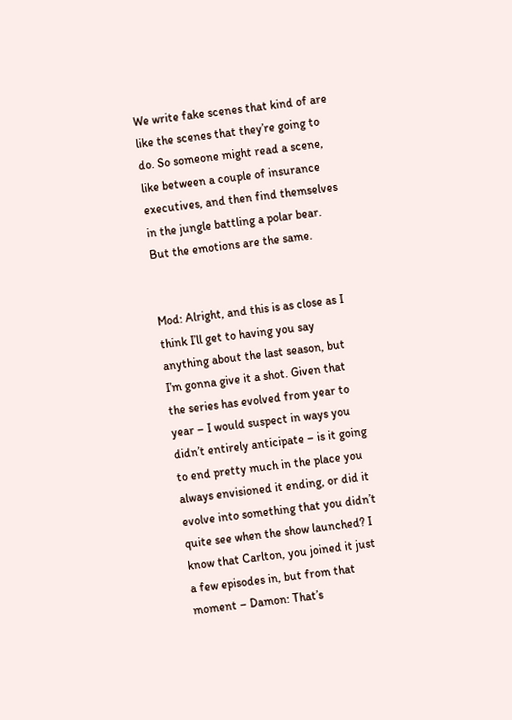We write fake scenes that kind of are like the scenes that they’re going to do. So someone might read a scene, like between a couple of insurance executives, and then find themselves in the jungle battling a polar bear. But the emotions are the same.


Mod: Alright, and this is as close as I think I’ll get to having you say anything about the last season, but I’m gonna give it a shot. Given that the series has evolved from year to year – I would suspect in ways you didn’t entirely anticipate – is it going to end pretty much in the place you always envisioned it ending, or did it evolve into something that you didn’t quite see when the show launched? I know that Carlton, you joined it just a few episodes in, but from that moment – Damon: That’s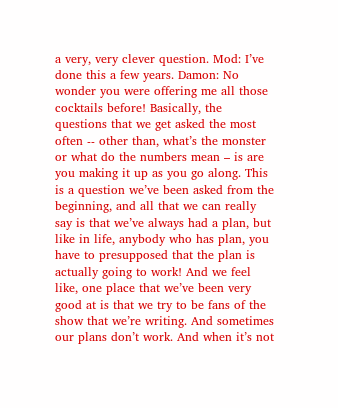a very, very clever question. Mod: I’ve done this a few years. Damon: No wonder you were offering me all those cocktails before! Basically, the questions that we get asked the most often -- other than, what’s the monster or what do the numbers mean – is are you making it up as you go along. This is a question we’ve been asked from the beginning, and all that we can really say is that we’ve always had a plan, but like in life, anybody who has plan, you have to presupposed that the plan is actually going to work! And we feel like, one place that we’ve been very good at is that we try to be fans of the show that we’re writing. And sometimes our plans don’t work. And when it’s not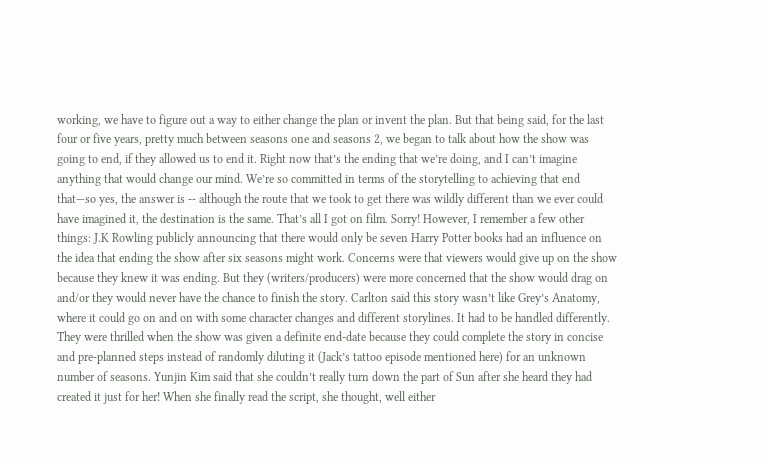working, we have to figure out a way to either change the plan or invent the plan. But that being said, for the last four or five years, pretty much between seasons one and seasons 2, we began to talk about how the show was going to end, if they allowed us to end it. Right now that’s the ending that we’re doing, and I can’t imagine anything that would change our mind. We’re so committed in terms of the storytelling to achieving that end that—so yes, the answer is -- although the route that we took to get there was wildly different than we ever could have imagined it, the destination is the same. That’s all I got on film. Sorry! However, I remember a few other things: J.K Rowling publicly announcing that there would only be seven Harry Potter books had an influence on the idea that ending the show after six seasons might work. Concerns were that viewers would give up on the show because they knew it was ending. But they (writers/producers) were more concerned that the show would drag on and/or they would never have the chance to finish the story. Carlton said this story wasn’t like Grey’s Anatomy, where it could go on and on with some character changes and different storylines. It had to be handled differently. They were thrilled when the show was given a definite end-date because they could complete the story in concise and pre-planned steps instead of randomly diluting it (Jack’s tattoo episode mentioned here) for an unknown number of seasons. Yunjin Kim said that she couldn’t really turn down the part of Sun after she heard they had created it just for her! When she finally read the script, she thought, well either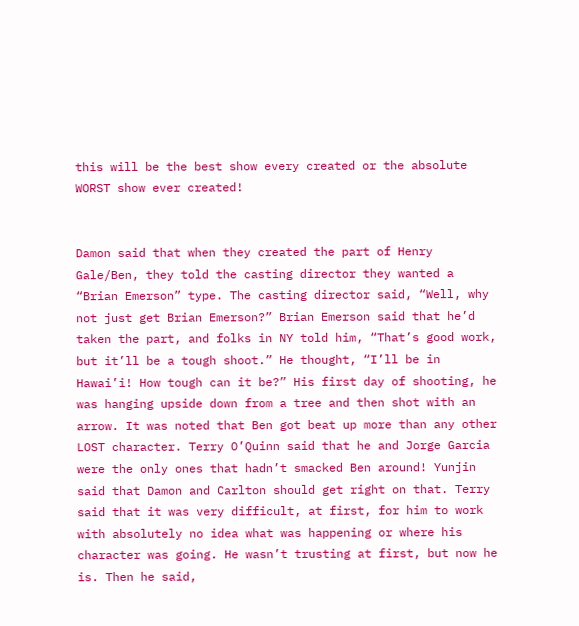this will be the best show every created or the absolute WORST show ever created!


Damon said that when they created the part of Henry Gale/Ben, they told the casting director they wanted a “Brian Emerson” type. The casting director said, “Well, why not just get Brian Emerson?” Brian Emerson said that he’d taken the part, and folks in NY told him, “That’s good work, but it’ll be a tough shoot.” He thought, “I’ll be in Hawai’i! How tough can it be?” His first day of shooting, he was hanging upside down from a tree and then shot with an arrow. It was noted that Ben got beat up more than any other LOST character. Terry O’Quinn said that he and Jorge Garcia were the only ones that hadn’t smacked Ben around! Yunjin said that Damon and Carlton should get right on that. Terry said that it was very difficult, at first, for him to work with absolutely no idea what was happening or where his character was going. He wasn’t trusting at first, but now he is. Then he said,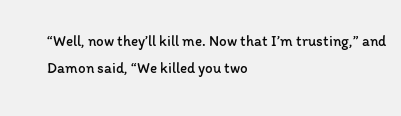“Well, now they’ll kill me. Now that I’m trusting,” and Damon said, “We killed you two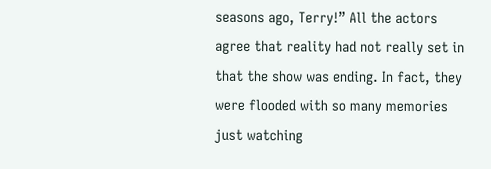seasons ago, Terry!” All the actors agree that reality had not really set in that the show was ending. In fact, they were flooded with so many memories just watching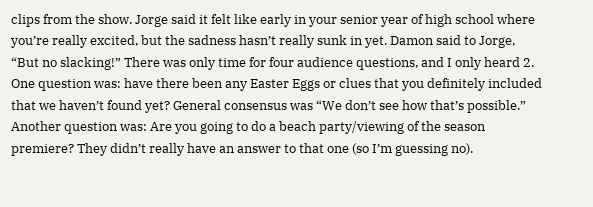clips from the show. Jorge said it felt like early in your senior year of high school where you’re really excited, but the sadness hasn’t really sunk in yet. Damon said to Jorge, “But no slacking!” There was only time for four audience questions, and I only heard 2. One question was: have there been any Easter Eggs or clues that you definitely included that we haven’t found yet? General consensus was “We don’t see how that’s possible.” Another question was: Are you going to do a beach party/viewing of the season premiere? They didn’t really have an answer to that one (so I’m guessing no).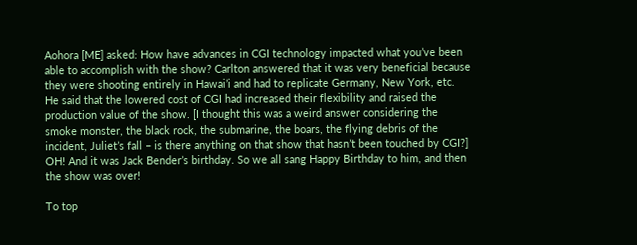Aohora [ME] asked: How have advances in CGI technology impacted what you’ve been able to accomplish with the show? Carlton answered that it was very beneficial because they were shooting entirely in Hawai’i and had to replicate Germany, New York, etc. He said that the lowered cost of CGI had increased their flexibility and raised the production value of the show. [I thought this was a weird answer considering the smoke monster, the black rock, the submarine, the boars, the flying debris of the incident, Juliet’s fall – is there anything on that show that hasn’t been touched by CGI?] OH! And it was Jack Bender’s birthday. So we all sang Happy Birthday to him, and then the show was over!

To top